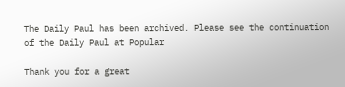The Daily Paul has been archived. Please see the continuation of the Daily Paul at Popular

Thank you for a great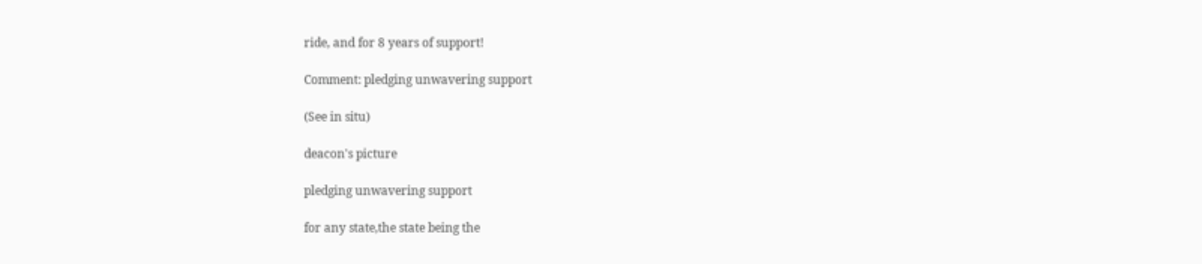ride, and for 8 years of support!

Comment: pledging unwavering support

(See in situ)

deacon's picture

pledging unwavering support

for any state,the state being the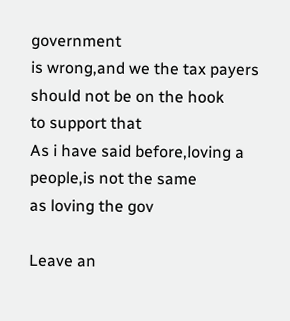government
is wrong,and we the tax payers should not be on the hook
to support that
As i have said before,loving a people,is not the same
as loving the gov

Leave an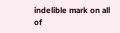indelible mark on all of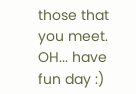those that you meet.
OH... have fun day :)